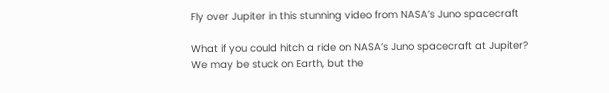Fly over Jupiter in this stunning video from NASA’s Juno spacecraft

What if you could hitch a ride on NASA’s Juno spacecraft at Jupiter? We may be stuck on Earth, but the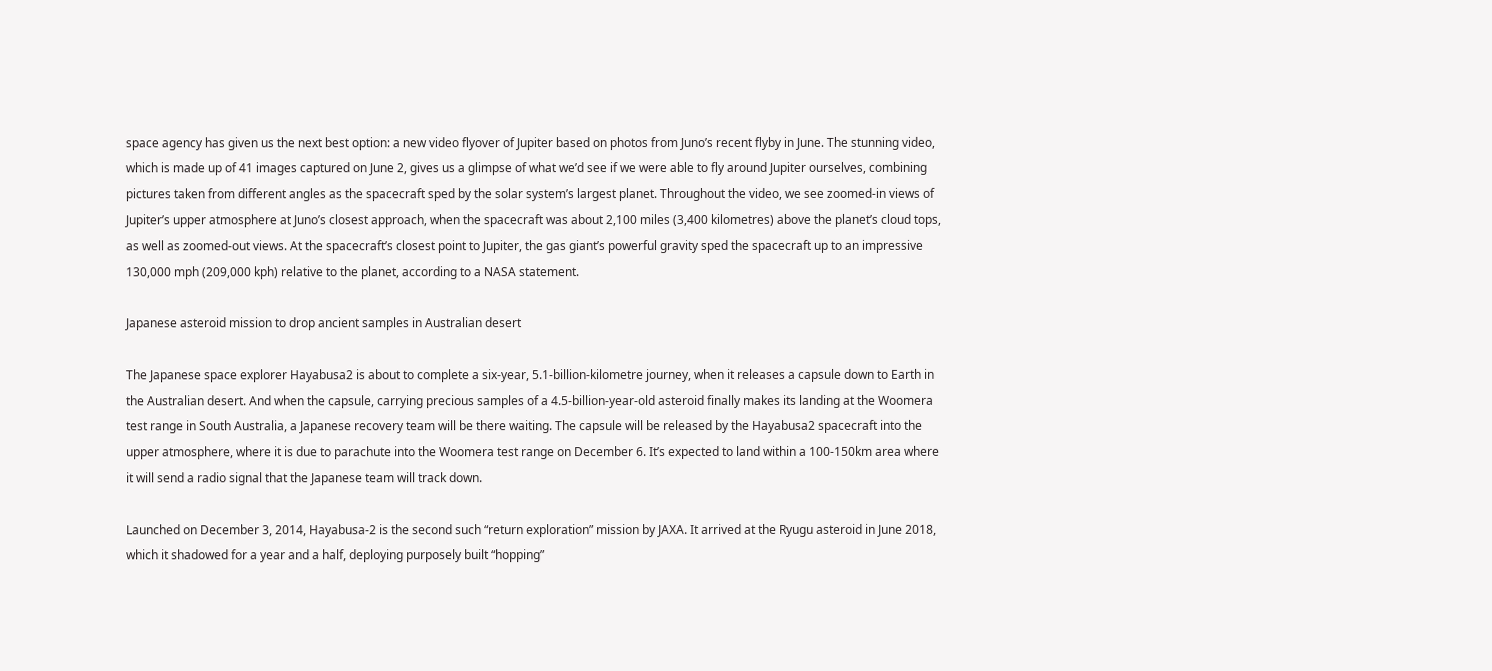space agency has given us the next best option: a new video flyover of Jupiter based on photos from Juno’s recent flyby in June. The stunning video, which is made up of 41 images captured on June 2, gives us a glimpse of what we’d see if we were able to fly around Jupiter ourselves, combining pictures taken from different angles as the spacecraft sped by the solar system’s largest planet. Throughout the video, we see zoomed-in views of Jupiter’s upper atmosphere at Juno’s closest approach, when the spacecraft was about 2,100 miles (3,400 kilometres) above the planet’s cloud tops, as well as zoomed-out views. At the spacecraft’s closest point to Jupiter, the gas giant’s powerful gravity sped the spacecraft up to an impressive 130,000 mph (209,000 kph) relative to the planet, according to a NASA statement.

Japanese asteroid mission to drop ancient samples in Australian desert

The Japanese space explorer Hayabusa2 is about to complete a six-year, 5.1-billion-kilometre journey, when it releases a capsule down to Earth in the Australian desert. And when the capsule, carrying precious samples of a 4.5-billion-year-old asteroid finally makes its landing at the Woomera test range in South Australia, a Japanese recovery team will be there waiting. The capsule will be released by the Hayabusa2 spacecraft into the upper atmosphere, where it is due to parachute into the Woomera test range on December 6. It’s expected to land within a 100-150km area where it will send a radio signal that the Japanese team will track down.

Launched on December 3, 2014, Hayabusa-2 is the second such “return exploration” mission by JAXA. It arrived at the Ryugu asteroid in June 2018, which it shadowed for a year and a half, deploying purposely built “hopping”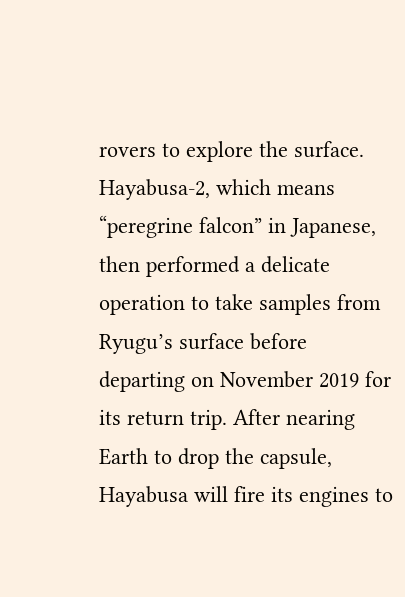rovers to explore the surface. Hayabusa-2, which means “peregrine falcon” in Japanese, then performed a delicate operation to take samples from Ryugu’s surface before departing on November 2019 for its return trip. After nearing Earth to drop the capsule, Hayabusa will fire its engines to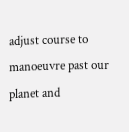adjust course to manoeuvre past our planet and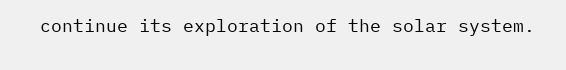continue its exploration of the solar system.